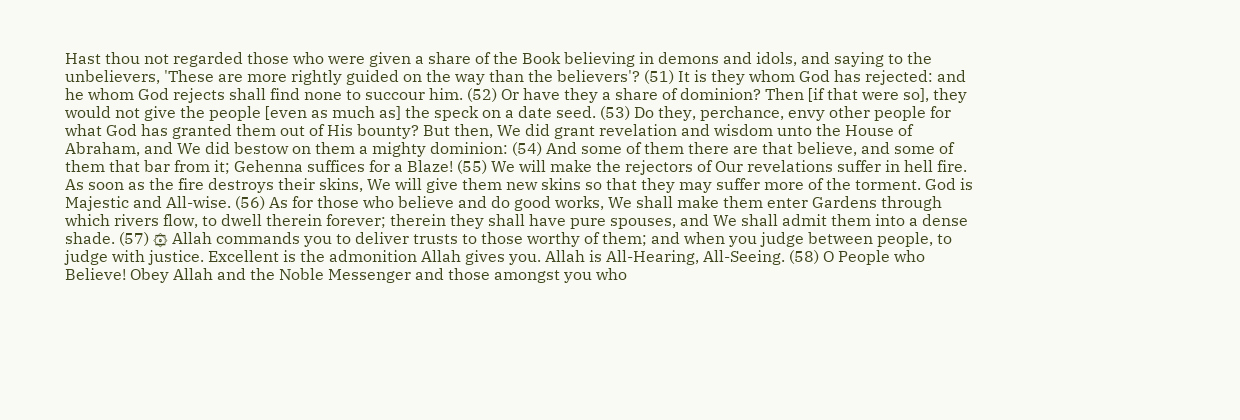Hast thou not regarded those who were given a share of the Book believing in demons and idols, and saying to the unbelievers, 'These are more rightly guided on the way than the believers'? (51) It is they whom God has rejected: and he whom God rejects shall find none to succour him. (52) Or have they a share of dominion? Then [if that were so], they would not give the people [even as much as] the speck on a date seed. (53) Do they, perchance, envy other people for what God has granted them out of His bounty? But then, We did grant revelation and wisdom unto the House of Abraham, and We did bestow on them a mighty dominion: (54) And some of them there are that believe, and some of them that bar from it; Gehenna suffices for a Blaze! (55) We will make the rejectors of Our revelations suffer in hell fire. As soon as the fire destroys their skins, We will give them new skins so that they may suffer more of the torment. God is Majestic and All-wise. (56) As for those who believe and do good works, We shall make them enter Gardens through which rivers flow, to dwell therein forever; therein they shall have pure spouses, and We shall admit them into a dense shade. (57) ۞ Allah commands you to deliver trusts to those worthy of them; and when you judge between people, to judge with justice. Excellent is the admonition Allah gives you. Allah is All-Hearing, All-Seeing. (58) O People who Believe! Obey Allah and the Noble Messenger and those amongst you who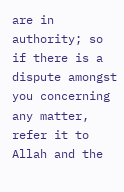are in authority; so if there is a dispute amongst you concerning any matter, refer it to Allah and the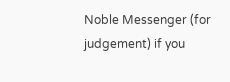Noble Messenger (for judgement) if you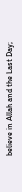believe in Allah and the Last Day;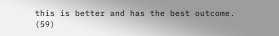this is better and has the best outcome. (59)